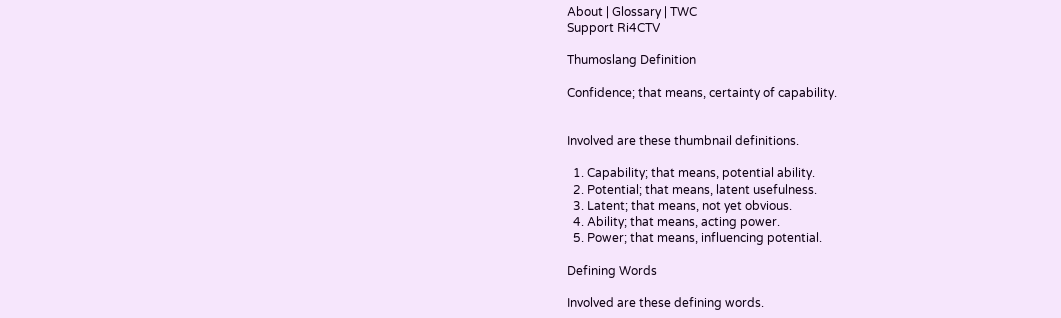About | Glossary | TWC
Support Ri4CTV

Thumoslang Definition

Confidence; that means, certainty of capability.


Involved are these thumbnail definitions.

  1. Capability; that means, potential ability.
  2. Potential; that means, latent usefulness.
  3. Latent; that means, not yet obvious.
  4. Ability; that means, acting power.
  5. Power; that means, influencing potential.

Defining Words

Involved are these defining words.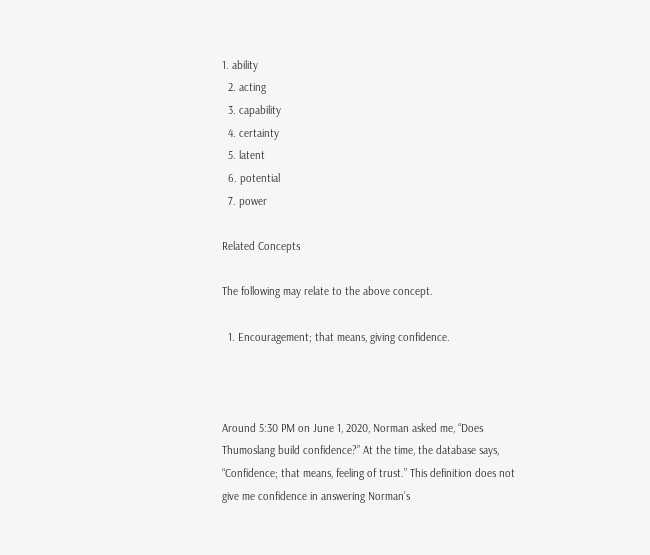1. ability
  2. acting
  3. capability
  4. certainty
  5. latent
  6. potential
  7. power

Related Concepts

The following may relate to the above concept.

  1. Encouragement; that means, giving confidence.



Around 5:30 PM on June 1, 2020, Norman asked me, “Does Thumoslang build confidence?” At the time, the database says, “Confidence; that means, feeling of trust.” This definition does not give me confidence in answering Norman’s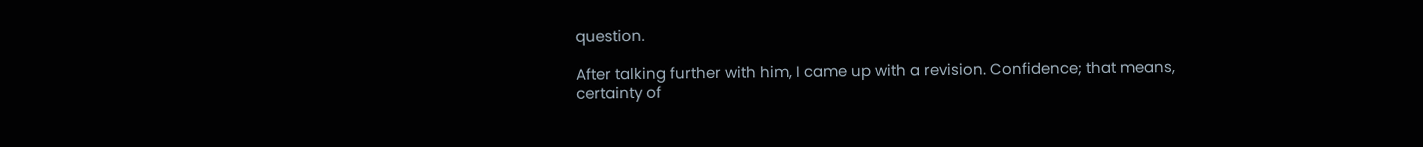question.

After talking further with him, I came up with a revision. Confidence; that means, certainty of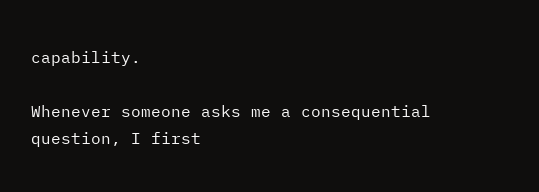capability.

Whenever someone asks me a consequential question, I first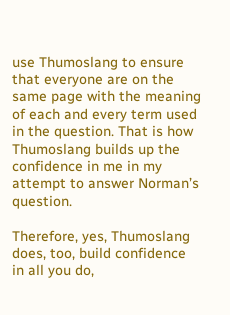use Thumoslang to ensure that everyone are on the same page with the meaning of each and every term used in the question. That is how Thumoslang builds up the confidence in me in my attempt to answer Norman’s question.

Therefore, yes, Thumoslang does, too, build confidence in all you do,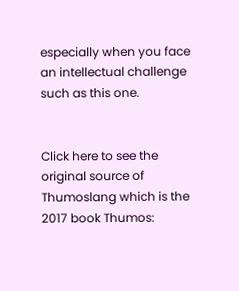especially when you face an intellectual challenge such as this one.


Click here to see the original source of Thumoslang which is the 2017 book Thumos: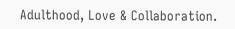Adulthood, Love & Collaboration.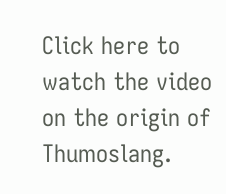Click here to watch the video on the origin of Thumoslang.